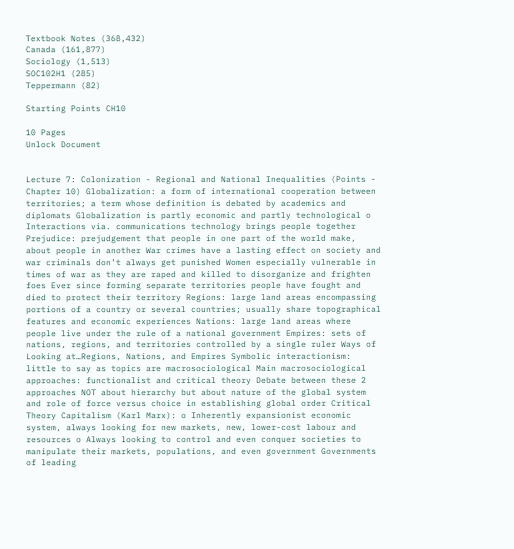Textbook Notes (368,432)
Canada (161,877)
Sociology (1,513)
SOC102H1 (285)
Teppermann (82)

Starting Points CH10

10 Pages
Unlock Document


Lecture 7: Colonization - Regional and National Inequalities (Points - Chapter 10) Globalization: a form of international cooperation between territories; a term whose definition is debated by academics and diplomats Globalization is partly economic and partly technological o Interactions via. communications technology brings people together Prejudice: prejudgement that people in one part of the world make, about people in another War crimes have a lasting effect on society and war criminals don’t always get punished Women especially vulnerable in times of war as they are raped and killed to disorganize and frighten foes Ever since forming separate territories people have fought and died to protect their territory Regions: large land areas encompassing portions of a country or several countries; usually share topographical features and economic experiences Nations: large land areas where people live under the rule of a national government Empires: sets of nations, regions, and territories controlled by a single ruler Ways of Looking at…Regions, Nations, and Empires Symbolic interactionism: little to say as topics are macrosociological Main macrosociological approaches: functionalist and critical theory Debate between these 2 approaches NOT about hierarchy but about nature of the global system and role of force versus choice in establishing global order Critical Theory Capitalism (Karl Marx): o Inherently expansionist economic system, always looking for new markets, new, lower-cost labour and resources o Always looking to control and even conquer societies to manipulate their markets, populations, and even government Governments of leading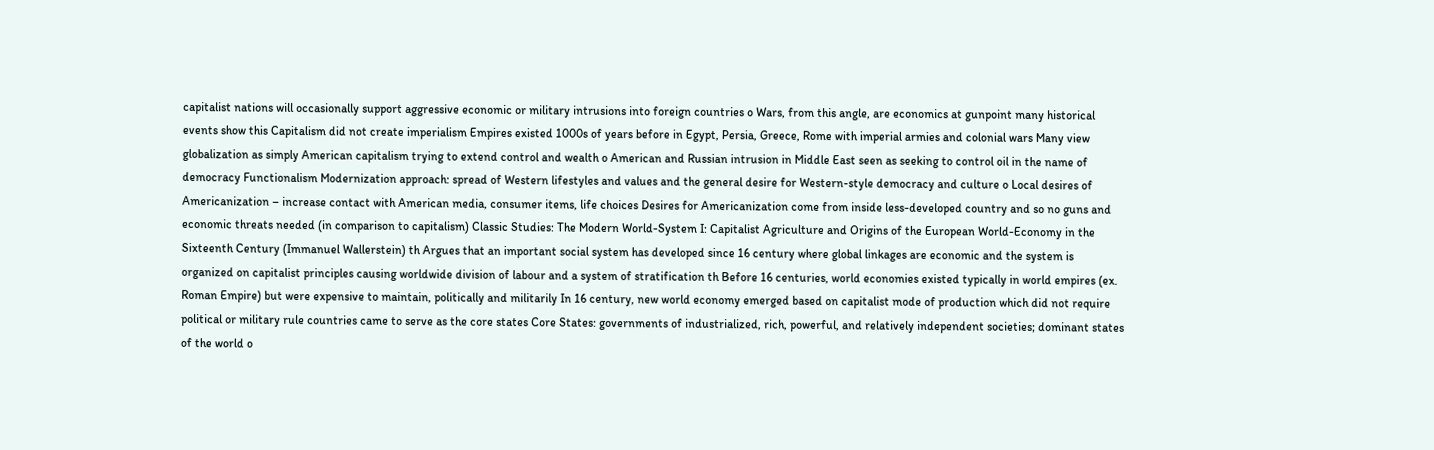capitalist nations will occasionally support aggressive economic or military intrusions into foreign countries o Wars, from this angle, are economics at gunpoint many historical events show this Capitalism did not create imperialism Empires existed 1000s of years before in Egypt, Persia, Greece, Rome with imperial armies and colonial wars Many view globalization as simply American capitalism trying to extend control and wealth o American and Russian intrusion in Middle East seen as seeking to control oil in the name of democracy Functionalism Modernization approach: spread of Western lifestyles and values and the general desire for Western-style democracy and culture o Local desires of Americanization – increase contact with American media, consumer items, life choices Desires for Americanization come from inside less-developed country and so no guns and economic threats needed (in comparison to capitalism) Classic Studies: The Modern World-System I: Capitalist Agriculture and Origins of the European World-Economy in the Sixteenth Century (Immanuel Wallerstein) th Argues that an important social system has developed since 16 century where global linkages are economic and the system is organized on capitalist principles causing worldwide division of labour and a system of stratification th Before 16 centuries, world economies existed typically in world empires (ex. Roman Empire) but were expensive to maintain, politically and militarily In 16 century, new world economy emerged based on capitalist mode of production which did not require political or military rule countries came to serve as the core states Core States: governments of industrialized, rich, powerful, and relatively independent societies; dominant states of the world o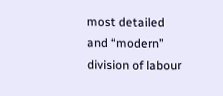most detailed and “modern” division of labour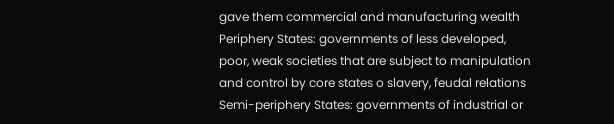gave them commercial and manufacturing wealth Periphery States: governments of less developed, poor, weak societies that are subject to manipulation and control by core states o slavery, feudal relations Semi-periphery States: governments of industrial or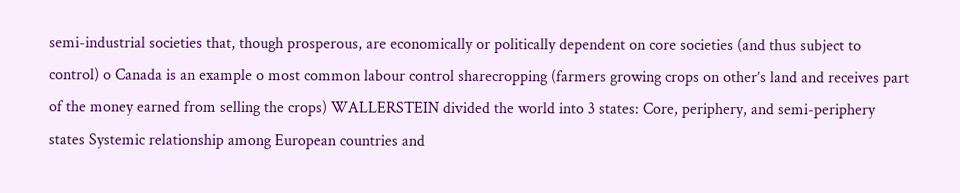semi-industrial societies that, though prosperous, are economically or politically dependent on core societies (and thus subject to control) o Canada is an example o most common labour control sharecropping (farmers growing crops on other’s land and receives part of the money earned from selling the crops) WALLERSTEIN divided the world into 3 states: Core, periphery, and semi-periphery states Systemic relationship among European countries and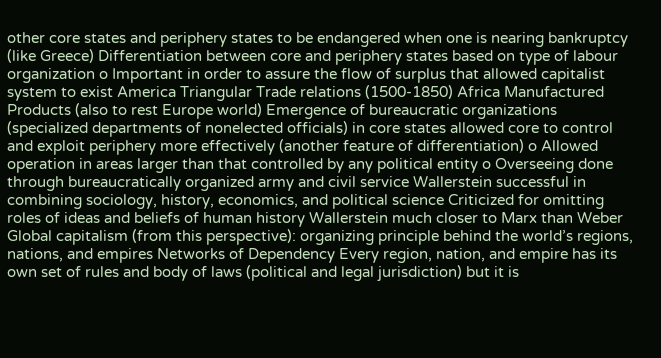other core states and periphery states to be endangered when one is nearing bankruptcy (like Greece) Differentiation between core and periphery states based on type of labour organization o Important in order to assure the flow of surplus that allowed capitalist system to exist America Triangular Trade relations (1500-1850) Africa Manufactured Products (also to rest Europe world) Emergence of bureaucratic organizations (specialized departments of nonelected officials) in core states allowed core to control and exploit periphery more effectively (another feature of differentiation) o Allowed operation in areas larger than that controlled by any political entity o Overseeing done through bureaucratically organized army and civil service Wallerstein successful in combining sociology, history, economics, and political science Criticized for omitting roles of ideas and beliefs of human history Wallerstein much closer to Marx than Weber Global capitalism (from this perspective): organizing principle behind the world’s regions, nations, and empires Networks of Dependency Every region, nation, and empire has its own set of rules and body of laws (political and legal jurisdiction) but it is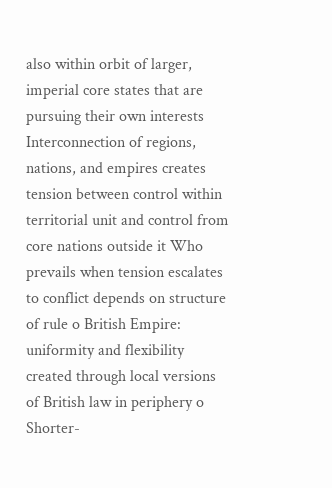also within orbit of larger, imperial core states that are pursuing their own interests Interconnection of regions, nations, and empires creates tension between control within territorial unit and control from core nations outside it Who prevails when tension escalates to conflict depends on structure of rule o British Empire: uniformity and flexibility created through local versions of British law in periphery o Shorter-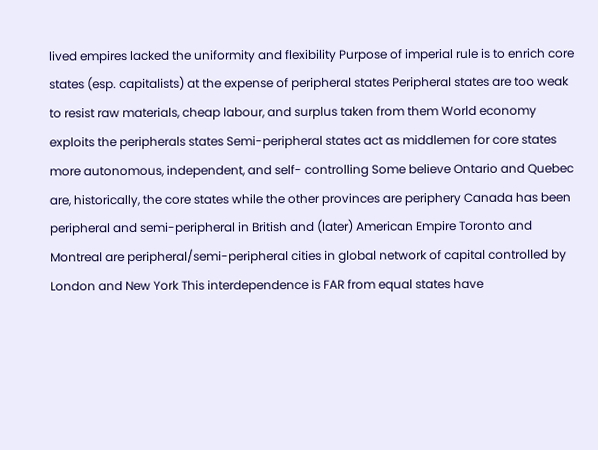lived empires lacked the uniformity and flexibility Purpose of imperial rule is to enrich core states (esp. capitalists) at the expense of peripheral states Peripheral states are too weak to resist raw materials, cheap labour, and surplus taken from them World economy exploits the peripherals states Semi-peripheral states act as middlemen for core states more autonomous, independent, and self- controlling Some believe Ontario and Quebec are, historically, the core states while the other provinces are periphery Canada has been peripheral and semi-peripheral in British and (later) American Empire Toronto and Montreal are peripheral/semi-peripheral cities in global network of capital controlled by London and New York This interdependence is FAR from equal states have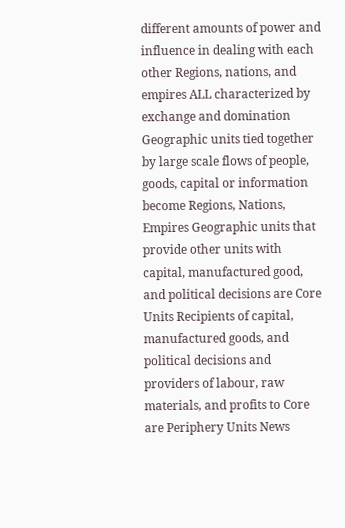different amounts of power and influence in dealing with each other Regions, nations, and empires ALL characterized by exchange and domination Geographic units tied together by large scale flows of people, goods, capital or information become Regions, Nations, Empires Geographic units that provide other units with capital, manufactured good, and political decisions are Core Units Recipients of capital, manufactured goods, and political decisions and providers of labour, raw materials, and profits to Core are Periphery Units News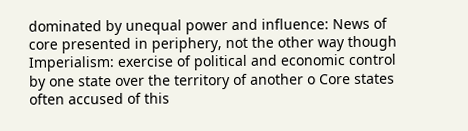dominated by unequal power and influence: News of core presented in periphery, not the other way though Imperialism: exercise of political and economic control by one state over the territory of another o Core states often accused of this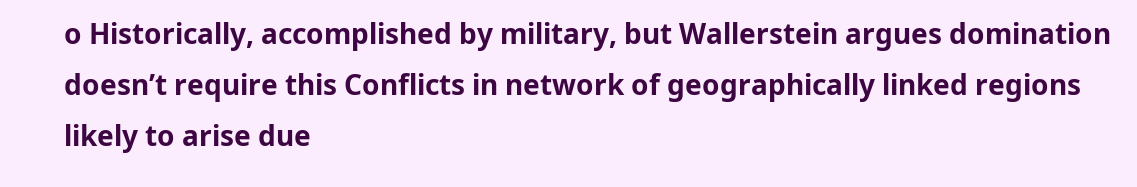o Historically, accomplished by military, but Wallerstein argues domination doesn’t require this Conflicts in network of geographically linked regions likely to arise due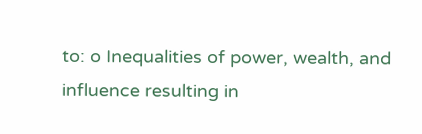to: o Inequalities of power, wealth, and influence resulting in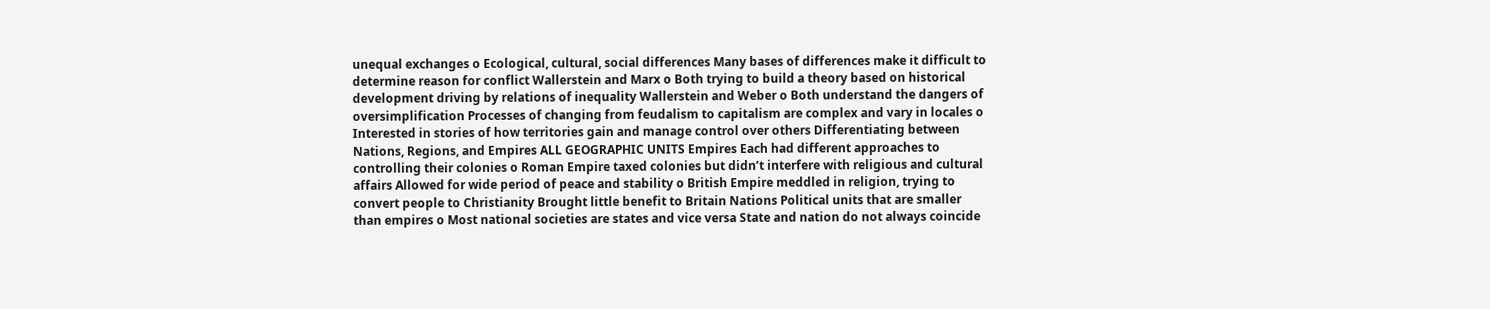unequal exchanges o Ecological, cultural, social differences Many bases of differences make it difficult to determine reason for conflict Wallerstein and Marx o Both trying to build a theory based on historical development driving by relations of inequality Wallerstein and Weber o Both understand the dangers of oversimplification Processes of changing from feudalism to capitalism are complex and vary in locales o Interested in stories of how territories gain and manage control over others Differentiating between Nations, Regions, and Empires ALL GEOGRAPHIC UNITS Empires Each had different approaches to controlling their colonies o Roman Empire taxed colonies but didn’t interfere with religious and cultural affairs Allowed for wide period of peace and stability o British Empire meddled in religion, trying to convert people to Christianity Brought little benefit to Britain Nations Political units that are smaller than empires o Most national societies are states and vice versa State and nation do not always coincide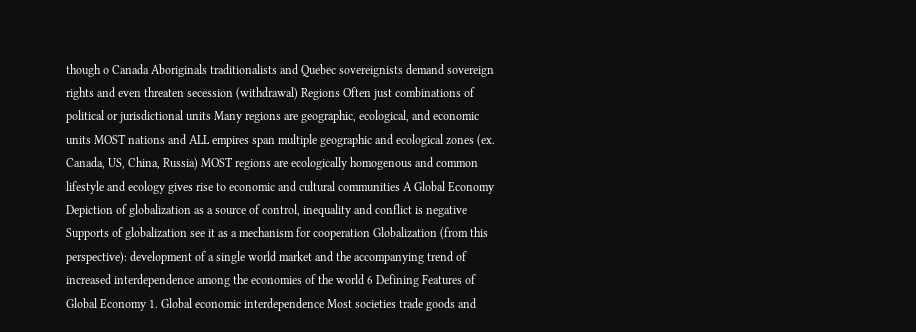though o Canada Aboriginals traditionalists and Quebec sovereignists demand sovereign rights and even threaten secession (withdrawal) Regions Often just combinations of political or jurisdictional units Many regions are geographic, ecological, and economic units MOST nations and ALL empires span multiple geographic and ecological zones (ex. Canada, US, China, Russia) MOST regions are ecologically homogenous and common lifestyle and ecology gives rise to economic and cultural communities A Global Economy Depiction of globalization as a source of control, inequality and conflict is negative Supports of globalization see it as a mechanism for cooperation Globalization (from this perspective): development of a single world market and the accompanying trend of increased interdependence among the economies of the world 6 Defining Features of Global Economy 1. Global economic interdependence Most societies trade goods and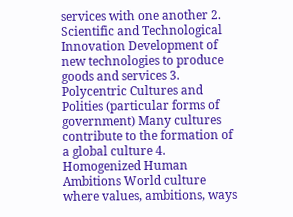services with one another 2. Scientific and Technological Innovation Development of new technologies to produce goods and services 3. Polycentric Cultures and Polities (particular forms of government) Many cultures contribute to the formation of a global culture 4. Homogenized Human Ambitions World culture where values, ambitions, ways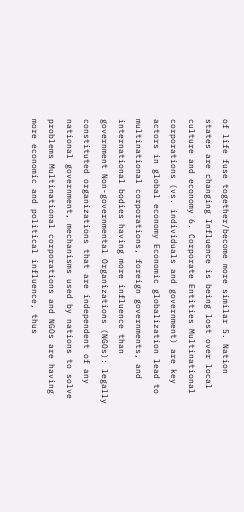of life fuse together/become more similar 5. Nation states are changing Influence is being lost over local culture and economy 6. Corporate Entities Multinational corporations (vs. individuals and government) are key actors in global economy Economic globalization lead to multinational corporations, foreign governments, and international bodies having more influence than government Non-governmental Organizations (NGOs): legally constituted organizations that are independent of any national government, mechanisms used by nations to solve problems Multinational corporations and NGOs are having more economic and political influence, thus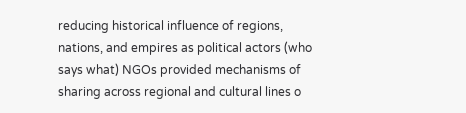reducing historical influence of regions, nations, and empires as political actors (who says what) NGOs provided mechanisms of sharing across regional and cultural lines o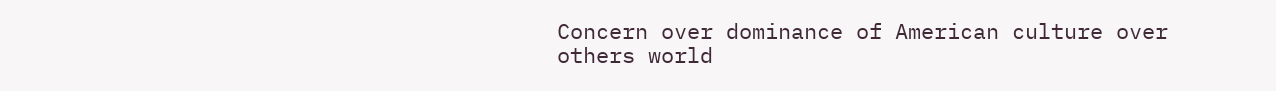Concern over dominance of American culture over others world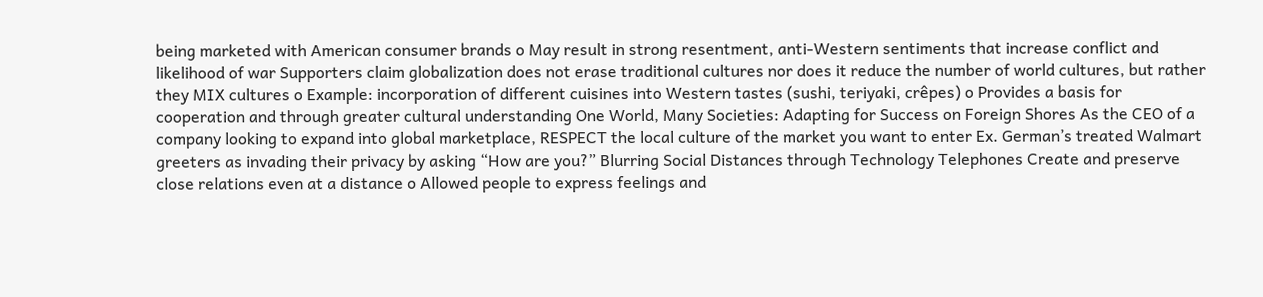being marketed with American consumer brands o May result in strong resentment, anti-Western sentiments that increase conflict and likelihood of war Supporters claim globalization does not erase traditional cultures nor does it reduce the number of world cultures, but rather they MIX cultures o Example: incorporation of different cuisines into Western tastes (sushi, teriyaki, crêpes) o Provides a basis for cooperation and through greater cultural understanding One World, Many Societies: Adapting for Success on Foreign Shores As the CEO of a company looking to expand into global marketplace, RESPECT the local culture of the market you want to enter Ex. German’s treated Walmart greeters as invading their privacy by asking “How are you?” Blurring Social Distances through Technology Telephones Create and preserve close relations even at a distance o Allowed people to express feelings and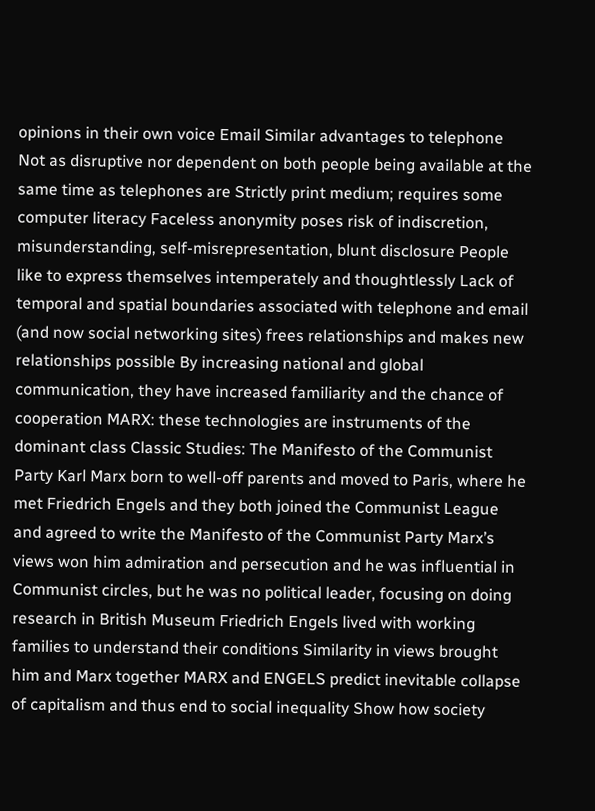opinions in their own voice Email Similar advantages to telephone Not as disruptive nor dependent on both people being available at the same time as telephones are Strictly print medium; requires some computer literacy Faceless anonymity poses risk of indiscretion, misunderstanding, self-misrepresentation, blunt disclosure People like to express themselves intemperately and thoughtlessly Lack of temporal and spatial boundaries associated with telephone and email (and now social networking sites) frees relationships and makes new relationships possible By increasing national and global communication, they have increased familiarity and the chance of cooperation MARX: these technologies are instruments of the dominant class Classic Studies: The Manifesto of the Communist Party Karl Marx born to well-off parents and moved to Paris, where he met Friedrich Engels and they both joined the Communist League and agreed to write the Manifesto of the Communist Party Marx’s views won him admiration and persecution and he was influential in Communist circles, but he was no political leader, focusing on doing research in British Museum Friedrich Engels lived with working families to understand their conditions Similarity in views brought him and Marx together MARX and ENGELS predict inevitable collapse of capitalism and thus end to social inequality Show how society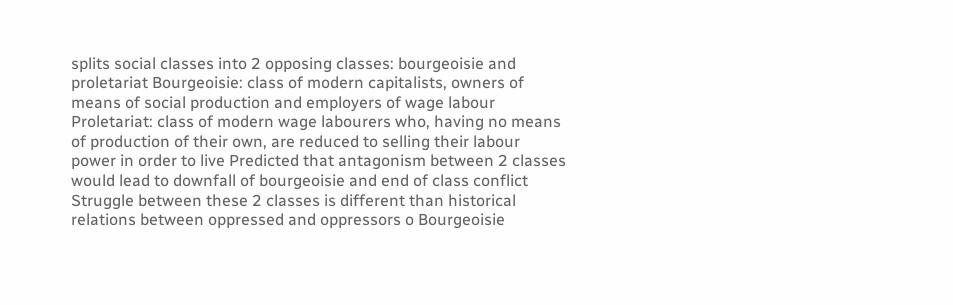splits social classes into 2 opposing classes: bourgeoisie and proletariat Bourgeoisie: class of modern capitalists, owners of means of social production and employers of wage labour Proletariat: class of modern wage labourers who, having no means of production of their own, are reduced to selling their labour power in order to live Predicted that antagonism between 2 classes would lead to downfall of bourgeoisie and end of class conflict Struggle between these 2 classes is different than historical relations between oppressed and oppressors o Bourgeoisie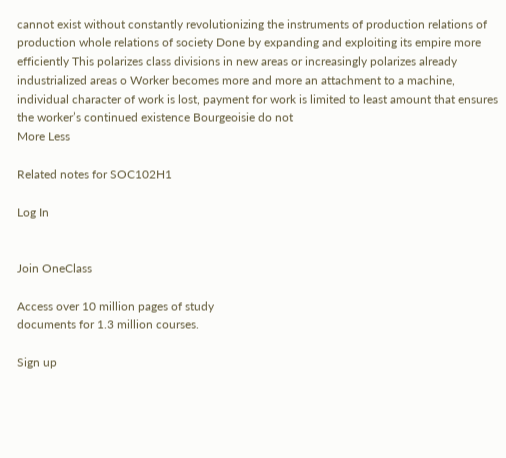cannot exist without constantly revolutionizing the instruments of production relations of production whole relations of society Done by expanding and exploiting its empire more efficiently This polarizes class divisions in new areas or increasingly polarizes already industrialized areas o Worker becomes more and more an attachment to a machine, individual character of work is lost, payment for work is limited to least amount that ensures the worker’s continued existence Bourgeoisie do not
More Less

Related notes for SOC102H1

Log In


Join OneClass

Access over 10 million pages of study
documents for 1.3 million courses.

Sign up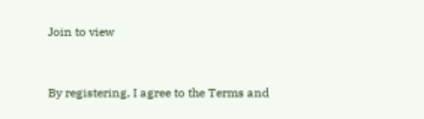Join to view


By registering, I agree to the Terms and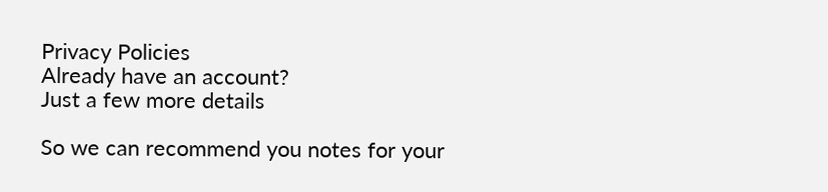Privacy Policies
Already have an account?
Just a few more details

So we can recommend you notes for your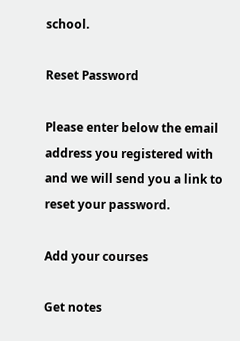school.

Reset Password

Please enter below the email address you registered with and we will send you a link to reset your password.

Add your courses

Get notes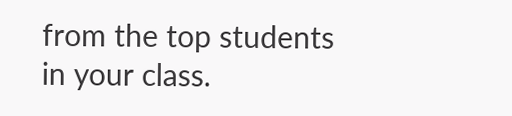from the top students in your class.